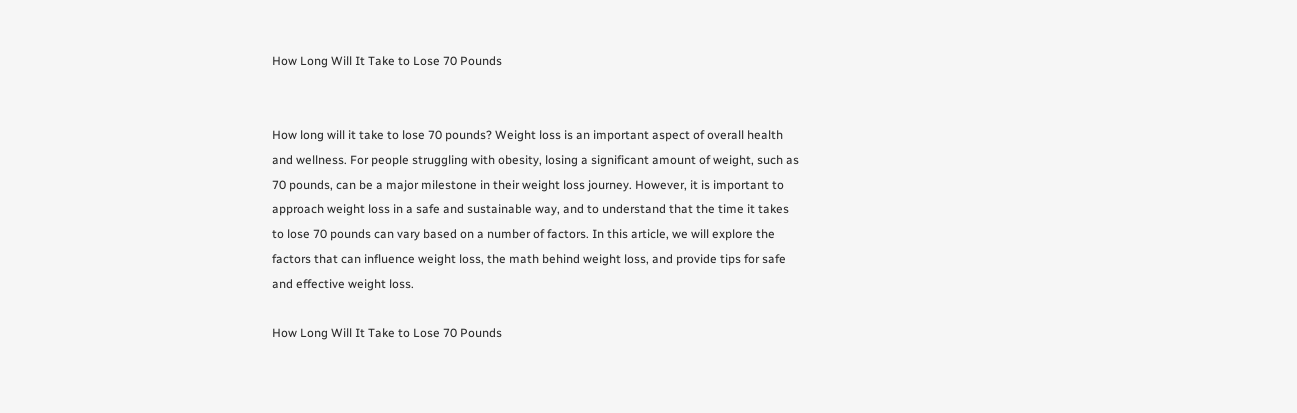How Long Will It Take to Lose 70 Pounds


How long will it take to lose 70 pounds? Weight loss is an important aspect of overall health and wellness. For people struggling with obesity, losing a significant amount of weight, such as 70 pounds, can be a major milestone in their weight loss journey. However, it is important to approach weight loss in a safe and sustainable way, and to understand that the time it takes to lose 70 pounds can vary based on a number of factors. In this article, we will explore the factors that can influence weight loss, the math behind weight loss, and provide tips for safe and effective weight loss.

How Long Will It Take to Lose 70 Pounds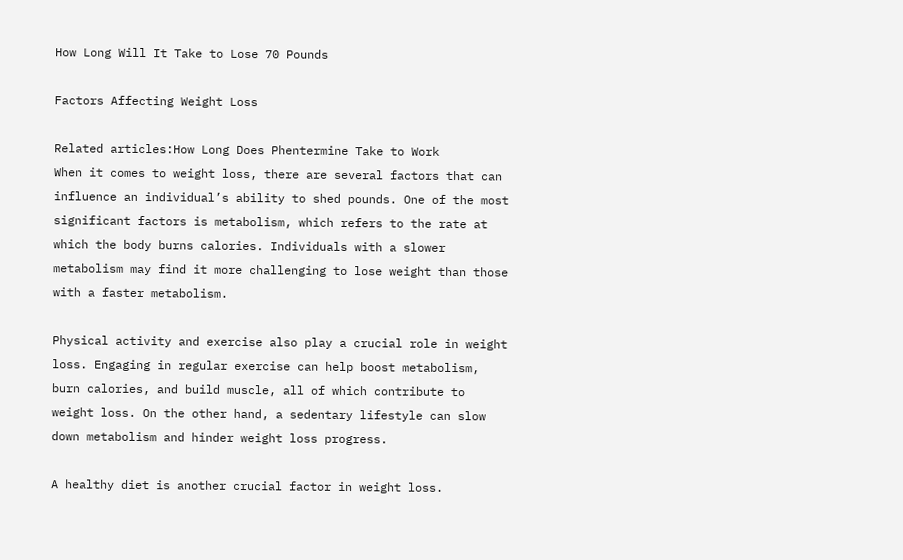How Long Will It Take to Lose 70 Pounds

Factors Affecting Weight Loss

Related articles:How Long Does Phentermine Take to Work
When it comes to weight loss, there are several factors that can influence an individual’s ability to shed pounds. One of the most significant factors is metabolism, which refers to the rate at which the body burns calories. Individuals with a slower metabolism may find it more challenging to lose weight than those with a faster metabolism.

Physical activity and exercise also play a crucial role in weight loss. Engaging in regular exercise can help boost metabolism, burn calories, and build muscle, all of which contribute to weight loss. On the other hand, a sedentary lifestyle can slow down metabolism and hinder weight loss progress.

A healthy diet is another crucial factor in weight loss.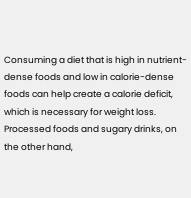Consuming a diet that is high in nutrient-dense foods and low in calorie-dense foods can help create a calorie deficit, which is necessary for weight loss. Processed foods and sugary drinks, on the other hand,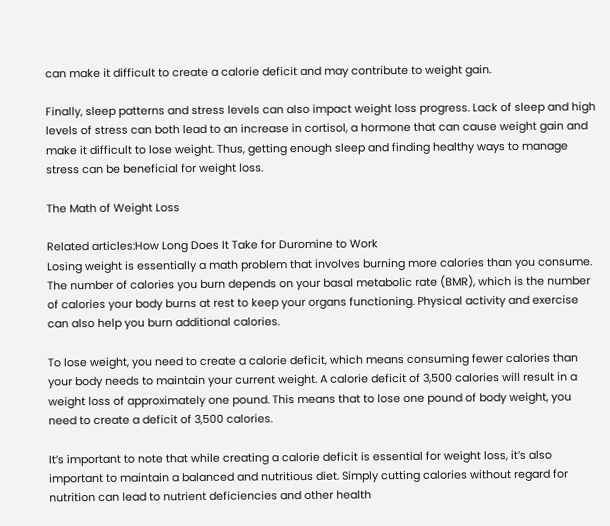can make it difficult to create a calorie deficit and may contribute to weight gain.

Finally, sleep patterns and stress levels can also impact weight loss progress. Lack of sleep and high levels of stress can both lead to an increase in cortisol, a hormone that can cause weight gain and make it difficult to lose weight. Thus, getting enough sleep and finding healthy ways to manage stress can be beneficial for weight loss.

The Math of Weight Loss

Related articles:How Long Does It Take for Duromine to Work
Losing weight is essentially a math problem that involves burning more calories than you consume. The number of calories you burn depends on your basal metabolic rate (BMR), which is the number of calories your body burns at rest to keep your organs functioning. Physical activity and exercise can also help you burn additional calories.

To lose weight, you need to create a calorie deficit, which means consuming fewer calories than your body needs to maintain your current weight. A calorie deficit of 3,500 calories will result in a weight loss of approximately one pound. This means that to lose one pound of body weight, you need to create a deficit of 3,500 calories.

It’s important to note that while creating a calorie deficit is essential for weight loss, it’s also important to maintain a balanced and nutritious diet. Simply cutting calories without regard for nutrition can lead to nutrient deficiencies and other health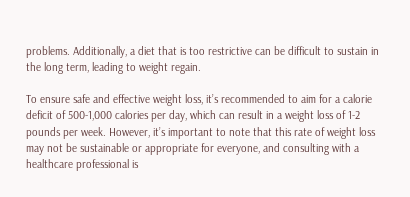problems. Additionally, a diet that is too restrictive can be difficult to sustain in the long term, leading to weight regain.

To ensure safe and effective weight loss, it’s recommended to aim for a calorie deficit of 500-1,000 calories per day, which can result in a weight loss of 1-2 pounds per week. However, it’s important to note that this rate of weight loss may not be sustainable or appropriate for everyone, and consulting with a healthcare professional is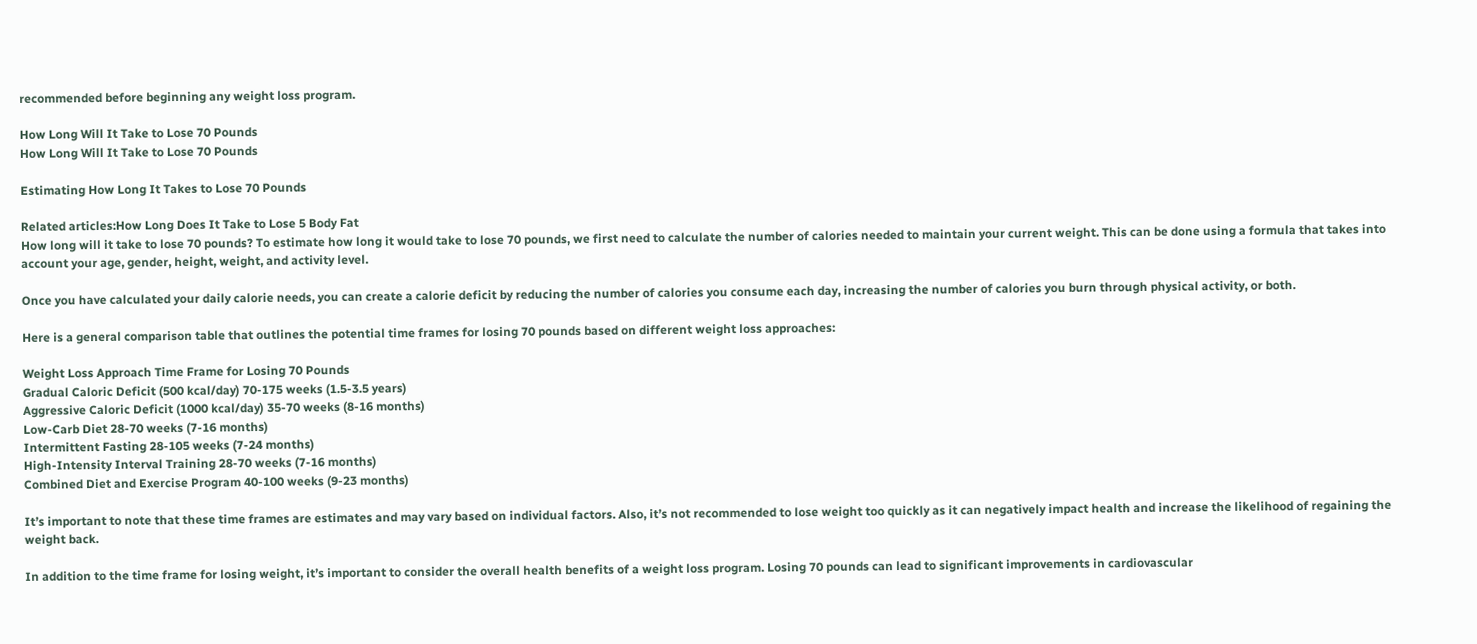recommended before beginning any weight loss program.

How Long Will It Take to Lose 70 Pounds
How Long Will It Take to Lose 70 Pounds

Estimating How Long It Takes to Lose 70 Pounds

Related articles:How Long Does It Take to Lose 5 Body Fat
How long will it take to lose 70 pounds? To estimate how long it would take to lose 70 pounds, we first need to calculate the number of calories needed to maintain your current weight. This can be done using a formula that takes into account your age, gender, height, weight, and activity level.

Once you have calculated your daily calorie needs, you can create a calorie deficit by reducing the number of calories you consume each day, increasing the number of calories you burn through physical activity, or both.

Here is a general comparison table that outlines the potential time frames for losing 70 pounds based on different weight loss approaches:

Weight Loss Approach Time Frame for Losing 70 Pounds
Gradual Caloric Deficit (500 kcal/day) 70-175 weeks (1.5-3.5 years)
Aggressive Caloric Deficit (1000 kcal/day) 35-70 weeks (8-16 months)
Low-Carb Diet 28-70 weeks (7-16 months)
Intermittent Fasting 28-105 weeks (7-24 months)
High-Intensity Interval Training 28-70 weeks (7-16 months)
Combined Diet and Exercise Program 40-100 weeks (9-23 months)

It’s important to note that these time frames are estimates and may vary based on individual factors. Also, it’s not recommended to lose weight too quickly as it can negatively impact health and increase the likelihood of regaining the weight back.

In addition to the time frame for losing weight, it’s important to consider the overall health benefits of a weight loss program. Losing 70 pounds can lead to significant improvements in cardiovascular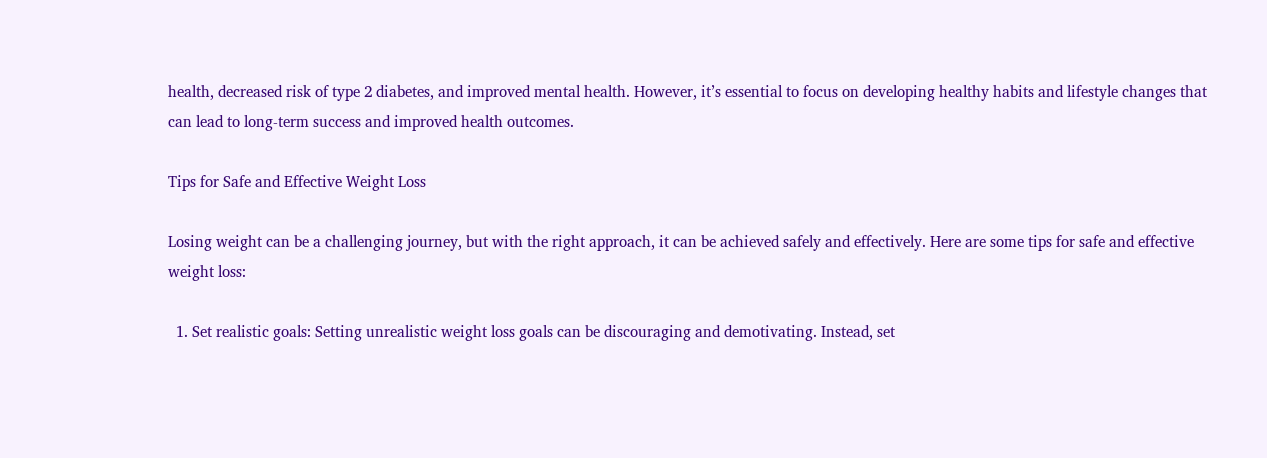health, decreased risk of type 2 diabetes, and improved mental health. However, it’s essential to focus on developing healthy habits and lifestyle changes that can lead to long-term success and improved health outcomes.

Tips for Safe and Effective Weight Loss

Losing weight can be a challenging journey, but with the right approach, it can be achieved safely and effectively. Here are some tips for safe and effective weight loss:

  1. Set realistic goals: Setting unrealistic weight loss goals can be discouraging and demotivating. Instead, set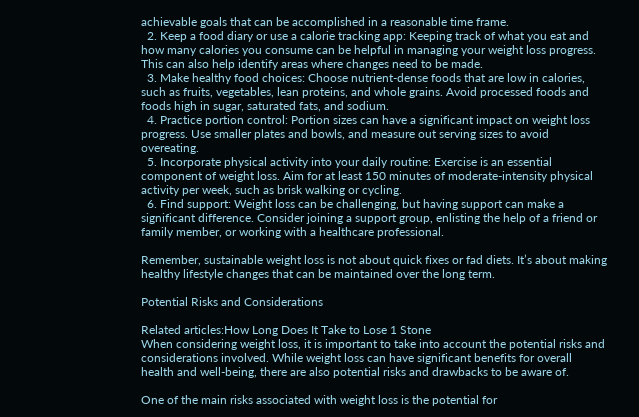achievable goals that can be accomplished in a reasonable time frame.
  2. Keep a food diary or use a calorie tracking app: Keeping track of what you eat and how many calories you consume can be helpful in managing your weight loss progress. This can also help identify areas where changes need to be made.
  3. Make healthy food choices: Choose nutrient-dense foods that are low in calories, such as fruits, vegetables, lean proteins, and whole grains. Avoid processed foods and foods high in sugar, saturated fats, and sodium.
  4. Practice portion control: Portion sizes can have a significant impact on weight loss progress. Use smaller plates and bowls, and measure out serving sizes to avoid overeating.
  5. Incorporate physical activity into your daily routine: Exercise is an essential component of weight loss. Aim for at least 150 minutes of moderate-intensity physical activity per week, such as brisk walking or cycling.
  6. Find support: Weight loss can be challenging, but having support can make a significant difference. Consider joining a support group, enlisting the help of a friend or family member, or working with a healthcare professional.

Remember, sustainable weight loss is not about quick fixes or fad diets. It’s about making healthy lifestyle changes that can be maintained over the long term.

Potential Risks and Considerations

Related articles:How Long Does It Take to Lose 1 Stone
When considering weight loss, it is important to take into account the potential risks and considerations involved. While weight loss can have significant benefits for overall health and well-being, there are also potential risks and drawbacks to be aware of.

One of the main risks associated with weight loss is the potential for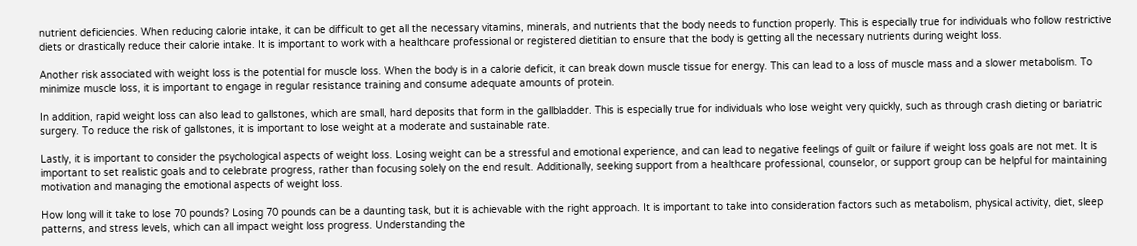nutrient deficiencies. When reducing calorie intake, it can be difficult to get all the necessary vitamins, minerals, and nutrients that the body needs to function properly. This is especially true for individuals who follow restrictive diets or drastically reduce their calorie intake. It is important to work with a healthcare professional or registered dietitian to ensure that the body is getting all the necessary nutrients during weight loss.

Another risk associated with weight loss is the potential for muscle loss. When the body is in a calorie deficit, it can break down muscle tissue for energy. This can lead to a loss of muscle mass and a slower metabolism. To minimize muscle loss, it is important to engage in regular resistance training and consume adequate amounts of protein.

In addition, rapid weight loss can also lead to gallstones, which are small, hard deposits that form in the gallbladder. This is especially true for individuals who lose weight very quickly, such as through crash dieting or bariatric surgery. To reduce the risk of gallstones, it is important to lose weight at a moderate and sustainable rate.

Lastly, it is important to consider the psychological aspects of weight loss. Losing weight can be a stressful and emotional experience, and can lead to negative feelings of guilt or failure if weight loss goals are not met. It is important to set realistic goals and to celebrate progress, rather than focusing solely on the end result. Additionally, seeking support from a healthcare professional, counselor, or support group can be helpful for maintaining motivation and managing the emotional aspects of weight loss.

How long will it take to lose 70 pounds? Losing 70 pounds can be a daunting task, but it is achievable with the right approach. It is important to take into consideration factors such as metabolism, physical activity, diet, sleep patterns, and stress levels, which can all impact weight loss progress. Understanding the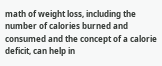math of weight loss, including the number of calories burned and consumed and the concept of a calorie deficit, can help in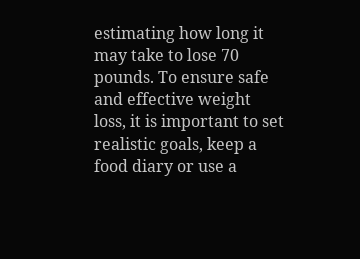estimating how long it may take to lose 70 pounds. To ensure safe and effective weight loss, it is important to set realistic goals, keep a food diary or use a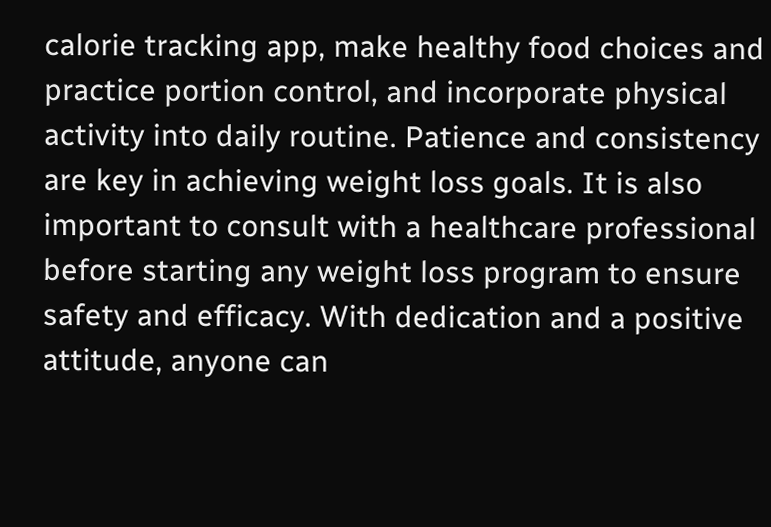calorie tracking app, make healthy food choices and practice portion control, and incorporate physical activity into daily routine. Patience and consistency are key in achieving weight loss goals. It is also important to consult with a healthcare professional before starting any weight loss program to ensure safety and efficacy. With dedication and a positive attitude, anyone can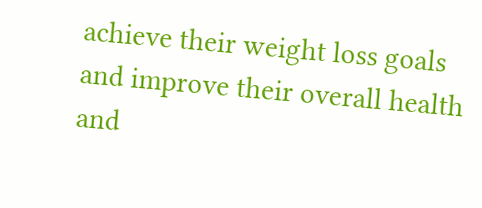achieve their weight loss goals and improve their overall health and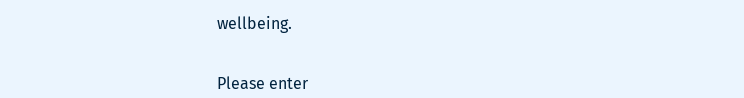wellbeing.


Please enter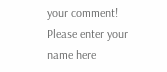your comment!
Please enter your name here